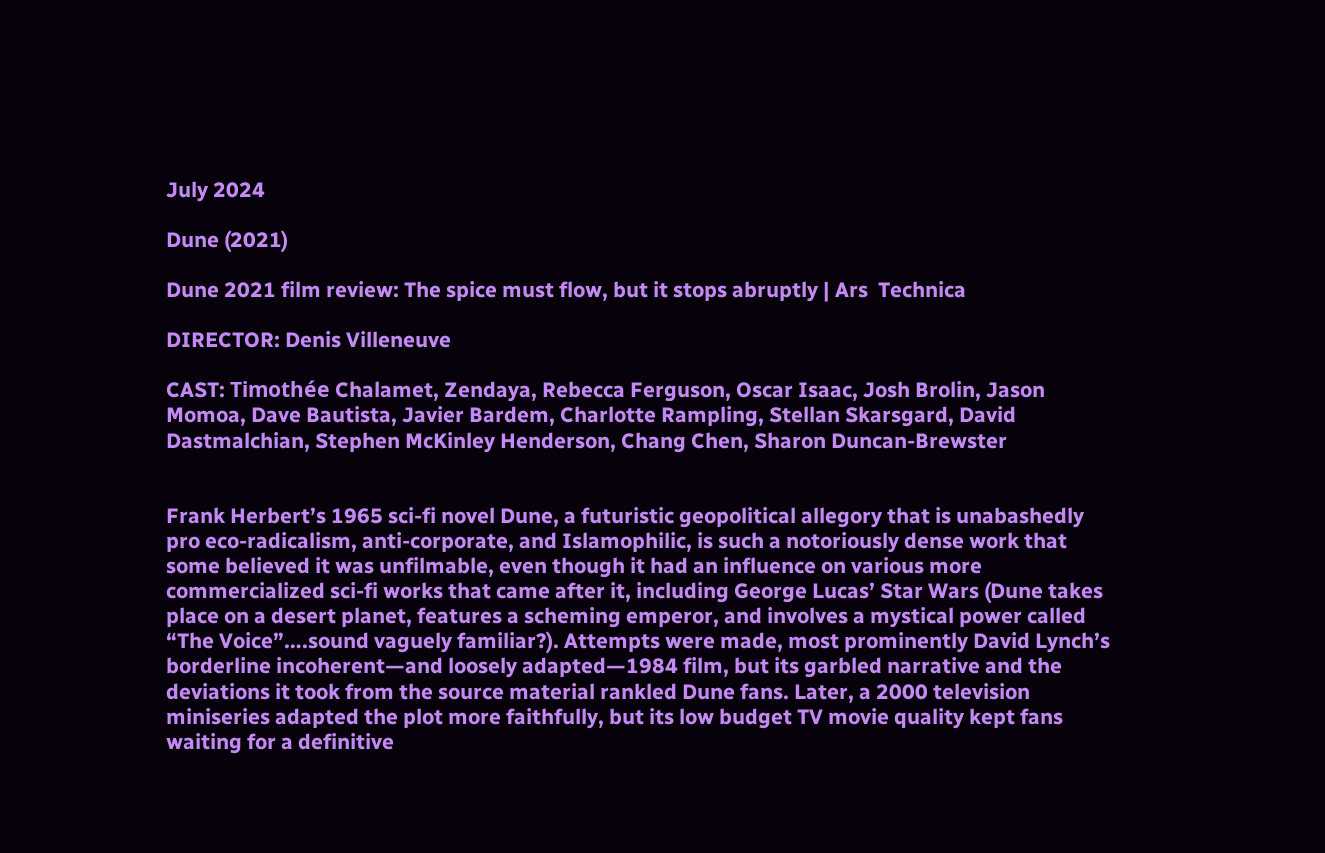July 2024

Dune (2021)

Dune 2021 film review: The spice must flow, but it stops abruptly | Ars  Technica

DIRECTOR: Denis Villeneuve

CAST: Timothée Chalamet, Zendaya, Rebecca Ferguson, Oscar Isaac, Josh Brolin, Jason Momoa, Dave Bautista, Javier Bardem, Charlotte Rampling, Stellan Skarsgard, David Dastmalchian, Stephen McKinley Henderson, Chang Chen, Sharon Duncan-Brewster


Frank Herbert’s 1965 sci-fi novel Dune, a futuristic geopolitical allegory that is unabashedly pro eco-radicalism, anti-corporate, and Islamophilic, is such a notoriously dense work that some believed it was unfilmable, even though it had an influence on various more commercialized sci-fi works that came after it, including George Lucas’ Star Wars (Dune takes place on a desert planet, features a scheming emperor, and involves a mystical power called “The Voice”….sound vaguely familiar?). Attempts were made, most prominently David Lynch’s borderline incoherent—and loosely adapted—1984 film, but its garbled narrative and the deviations it took from the source material rankled Dune fans. Later, a 2000 television miniseries adapted the plot more faithfully, but its low budget TV movie quality kept fans waiting for a definitive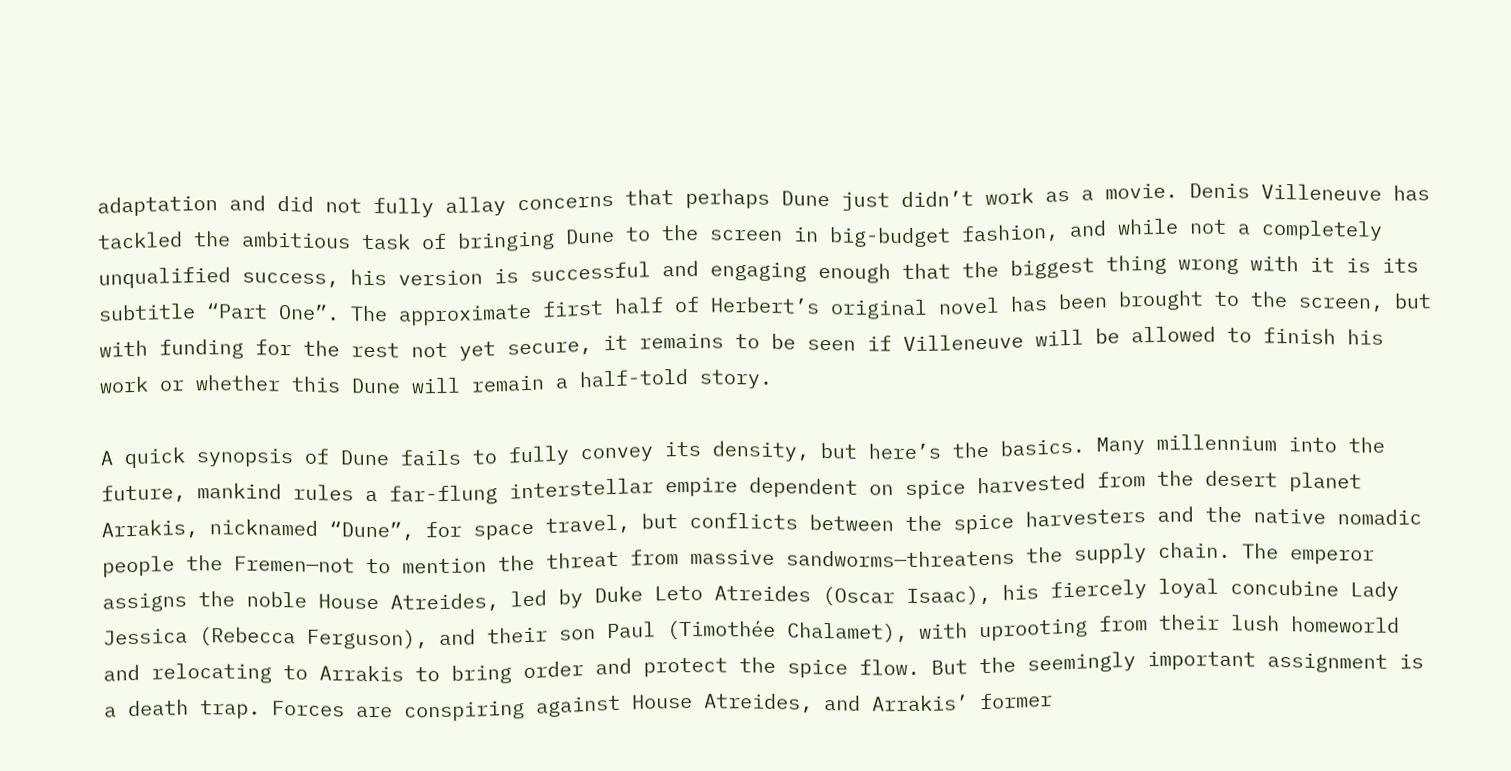adaptation and did not fully allay concerns that perhaps Dune just didn’t work as a movie. Denis Villeneuve has tackled the ambitious task of bringing Dune to the screen in big-budget fashion, and while not a completely unqualified success, his version is successful and engaging enough that the biggest thing wrong with it is its subtitle “Part One”. The approximate first half of Herbert’s original novel has been brought to the screen, but with funding for the rest not yet secure, it remains to be seen if Villeneuve will be allowed to finish his work or whether this Dune will remain a half-told story.

A quick synopsis of Dune fails to fully convey its density, but here’s the basics. Many millennium into the future, mankind rules a far-flung interstellar empire dependent on spice harvested from the desert planet Arrakis, nicknamed “Dune”, for space travel, but conflicts between the spice harvesters and the native nomadic people the Fremen—not to mention the threat from massive sandworms—threatens the supply chain. The emperor assigns the noble House Atreides, led by Duke Leto Atreides (Oscar Isaac), his fiercely loyal concubine Lady Jessica (Rebecca Ferguson), and their son Paul (Timothée Chalamet), with uprooting from their lush homeworld and relocating to Arrakis to bring order and protect the spice flow. But the seemingly important assignment is a death trap. Forces are conspiring against House Atreides, and Arrakis’ former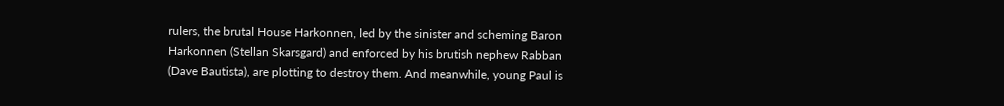rulers, the brutal House Harkonnen, led by the sinister and scheming Baron Harkonnen (Stellan Skarsgard) and enforced by his brutish nephew Rabban (Dave Bautista), are plotting to destroy them. And meanwhile, young Paul is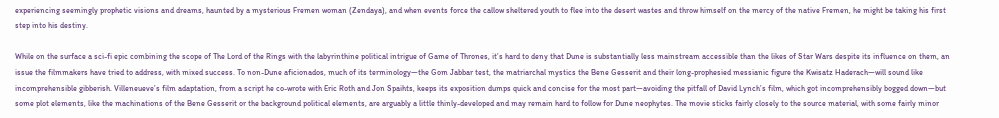experiencing seemingly prophetic visions and dreams, haunted by a mysterious Fremen woman (Zendaya), and when events force the callow sheltered youth to flee into the desert wastes and throw himself on the mercy of the native Fremen, he might be taking his first step into his destiny.

While on the surface a sci-fi epic combining the scope of The Lord of the Rings with the labyrinthine political intrigue of Game of Thrones, it’s hard to deny that Dune is substantially less mainstream accessible than the likes of Star Wars despite its influence on them, an issue the filmmakers have tried to address, with mixed success. To non-Dune aficionados, much of its terminology—the Gom Jabbar test, the matriarchal mystics the Bene Gesserit and their long-prophesied messianic figure the Kwisatz Haderach—will sound like incomprehensible gibberish. Villeneueve’s film adaptation, from a script he co-wrote with Eric Roth and Jon Spaihts, keeps its exposition dumps quick and concise for the most part—avoiding the pitfall of David Lynch’s film, which got incomprehensibly bogged down—but some plot elements, like the machinations of the Bene Gesserit or the background political elements, are arguably a little thinly-developed and may remain hard to follow for Dune neophytes. The movie sticks fairly closely to the source material, with some fairly minor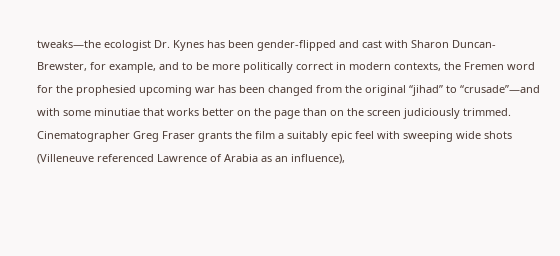tweaks—the ecologist Dr. Kynes has been gender-flipped and cast with Sharon Duncan-Brewster, for example, and to be more politically correct in modern contexts, the Fremen word for the prophesied upcoming war has been changed from the original “jihad” to “crusade”—and with some minutiae that works better on the page than on the screen judiciously trimmed. Cinematographer Greg Fraser grants the film a suitably epic feel with sweeping wide shots (Villeneuve referenced Lawrence of Arabia as an influence),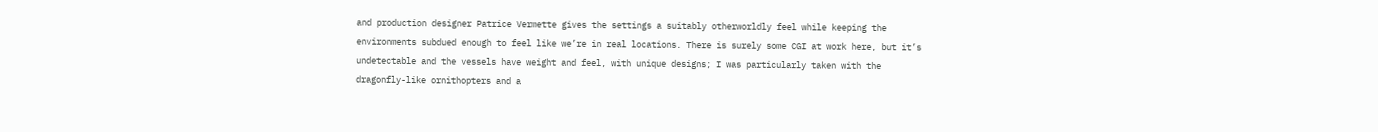and production designer Patrice Vermette gives the settings a suitably otherworldly feel while keeping the environments subdued enough to feel like we’re in real locations. There is surely some CGI at work here, but it’s undetectable and the vessels have weight and feel, with unique designs; I was particularly taken with the dragonfly-like ornithopters and a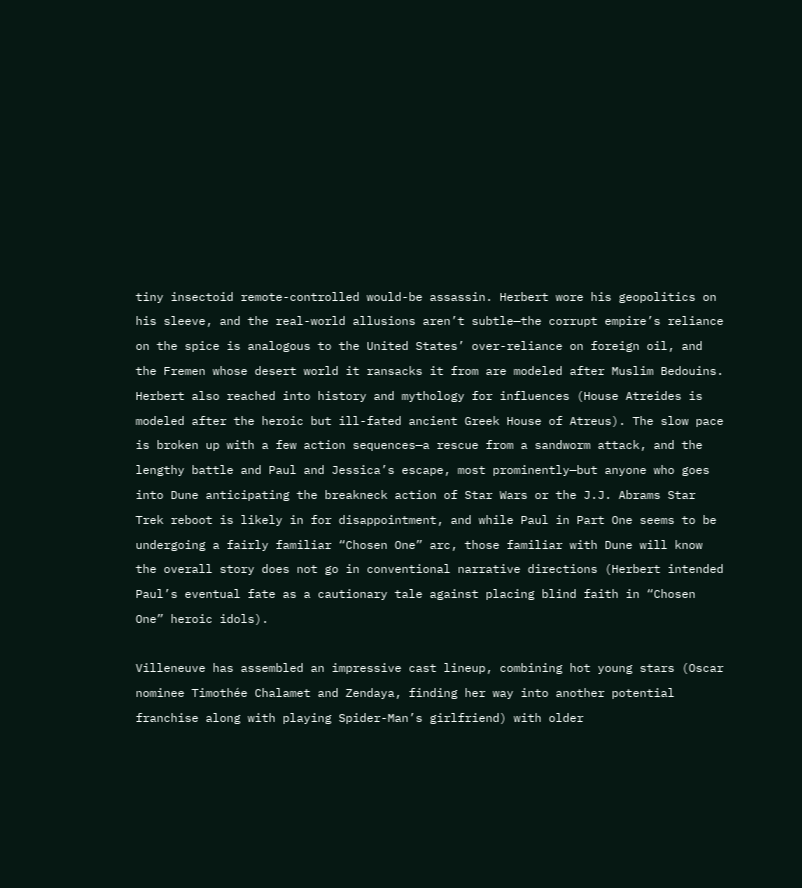tiny insectoid remote-controlled would-be assassin. Herbert wore his geopolitics on his sleeve, and the real-world allusions aren’t subtle—the corrupt empire’s reliance on the spice is analogous to the United States’ over-reliance on foreign oil, and the Fremen whose desert world it ransacks it from are modeled after Muslim Bedouins. Herbert also reached into history and mythology for influences (House Atreides is modeled after the heroic but ill-fated ancient Greek House of Atreus). The slow pace is broken up with a few action sequences—a rescue from a sandworm attack, and the lengthy battle and Paul and Jessica’s escape, most prominently—but anyone who goes into Dune anticipating the breakneck action of Star Wars or the J.J. Abrams Star Trek reboot is likely in for disappointment, and while Paul in Part One seems to be undergoing a fairly familiar “Chosen One” arc, those familiar with Dune will know the overall story does not go in conventional narrative directions (Herbert intended Paul’s eventual fate as a cautionary tale against placing blind faith in “Chosen One” heroic idols).

Villeneuve has assembled an impressive cast lineup, combining hot young stars (Oscar nominee Timothée Chalamet and Zendaya, finding her way into another potential franchise along with playing Spider-Man’s girlfriend) with older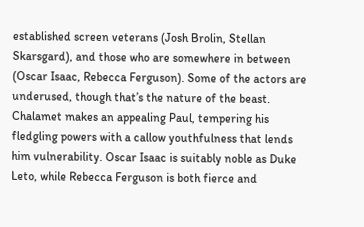established screen veterans (Josh Brolin, Stellan Skarsgard), and those who are somewhere in between (Oscar Isaac, Rebecca Ferguson). Some of the actors are underused, though that’s the nature of the beast. Chalamet makes an appealing Paul, tempering his fledgling powers with a callow youthfulness that lends him vulnerability. Oscar Isaac is suitably noble as Duke Leto, while Rebecca Ferguson is both fierce and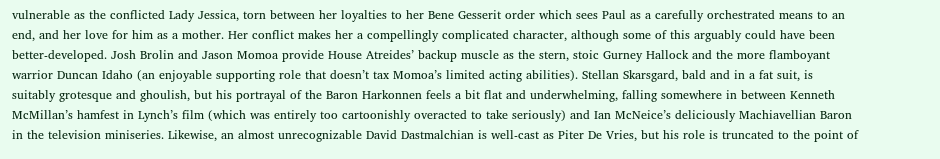vulnerable as the conflicted Lady Jessica, torn between her loyalties to her Bene Gesserit order which sees Paul as a carefully orchestrated means to an end, and her love for him as a mother. Her conflict makes her a compellingly complicated character, although some of this arguably could have been better-developed. Josh Brolin and Jason Momoa provide House Atreides’ backup muscle as the stern, stoic Gurney Hallock and the more flamboyant warrior Duncan Idaho (an enjoyable supporting role that doesn’t tax Momoa’s limited acting abilities). Stellan Skarsgard, bald and in a fat suit, is suitably grotesque and ghoulish, but his portrayal of the Baron Harkonnen feels a bit flat and underwhelming, falling somewhere in between Kenneth McMillan’s hamfest in Lynch’s film (which was entirely too cartoonishly overacted to take seriously) and Ian McNeice’s deliciously Machiavellian Baron in the television miniseries. Likewise, an almost unrecognizable David Dastmalchian is well-cast as Piter De Vries, but his role is truncated to the point of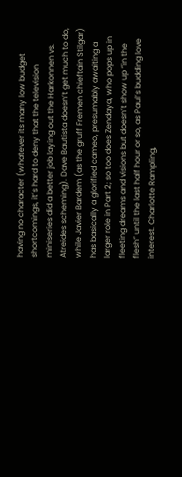having no character (whatever its many low budget shortcomings, it’s hard to deny that the television miniseries did a better job laying out the Harkonnen vs. Atreides scheming). Dave Bautista doesn’t get much to do, while Javier Bardem (as the gruff Fremen chieftain Stilgar) has basically a glorified cameo, presumably awaiting a larger role in Part 2; so too does Zendaya, who pops up in fleeting dreams and visions but doesn’t show up “in the flesh” until the last half hour or so, as Paul’s budding love interest. Charlotte Rampling,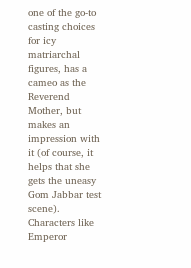one of the go-to casting choices for icy matriarchal figures, has a cameo as the Reverend Mother, but makes an impression with it (of course, it helps that she gets the uneasy Gom Jabbar test scene). Characters like Emperor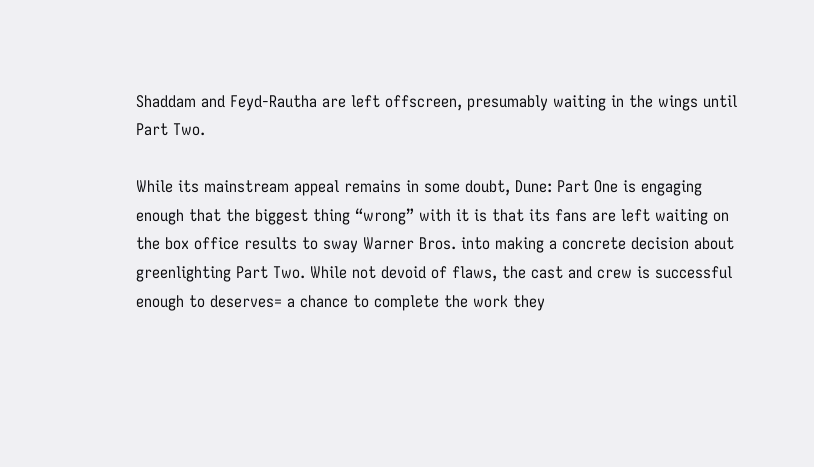Shaddam and Feyd-Rautha are left offscreen, presumably waiting in the wings until Part Two.

While its mainstream appeal remains in some doubt, Dune: Part One is engaging enough that the biggest thing “wrong” with it is that its fans are left waiting on the box office results to sway Warner Bros. into making a concrete decision about greenlighting Part Two. While not devoid of flaws, the cast and crew is successful enough to deserves= a chance to complete the work they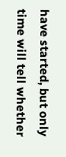have started, but only time will tell whether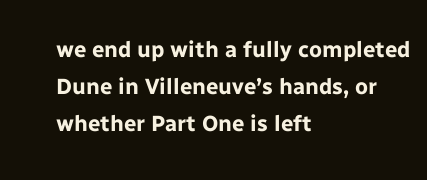we end up with a fully completed Dune in Villeneuve’s hands, or whether Part One is left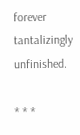forever tantalizingly unfinished.

* * *